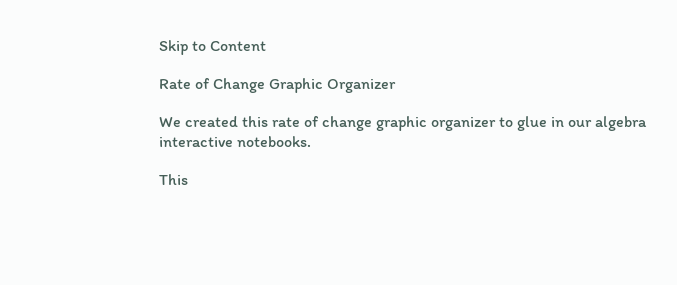Skip to Content

Rate of Change Graphic Organizer

We created this rate of change graphic organizer to glue in our algebra interactive notebooks.

This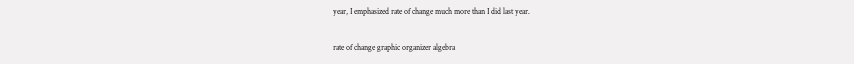year, I emphasized rate of change much more than I did last year.

rate of change graphic organizer algebra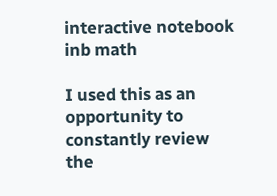interactive notebook inb math

I used this as an opportunity to constantly review the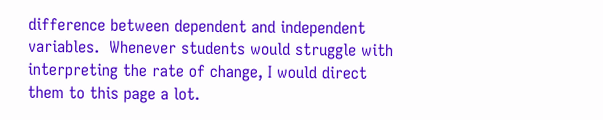difference between dependent and independent variables.  Whenever students would struggle with interpreting the rate of change, I would direct them to this page a lot.